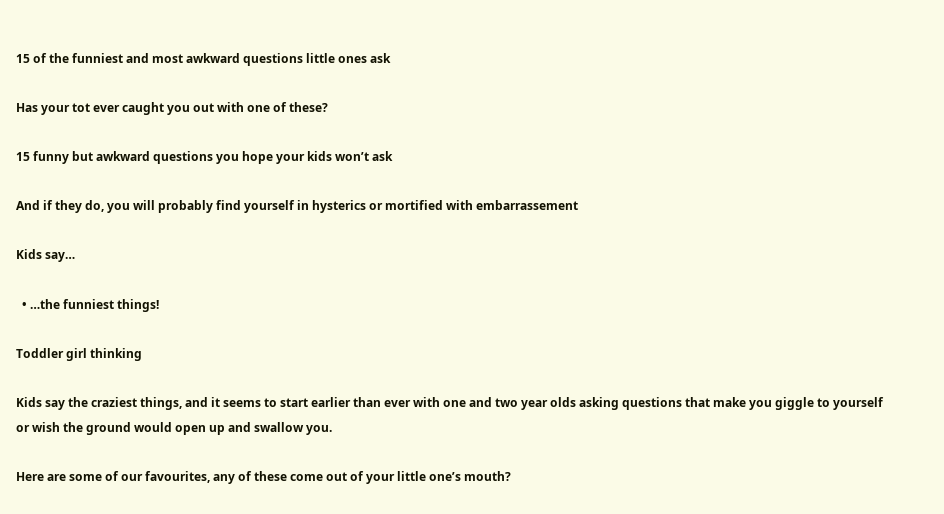15 of the funniest and most awkward questions little ones ask

Has your tot ever caught you out with one of these?

15 funny but awkward questions you hope your kids won’t ask

And if they do, you will probably find yourself in hysterics or mortified with embarrassement

Kids say…

  • …the funniest things!

Toddler girl thinking

Kids say the craziest things, and it seems to start earlier than ever with one and two year olds asking questions that make you giggle to yourself or wish the ground would open up and swallow you.

Here are some of our favourites, any of these come out of your little one’s mouth?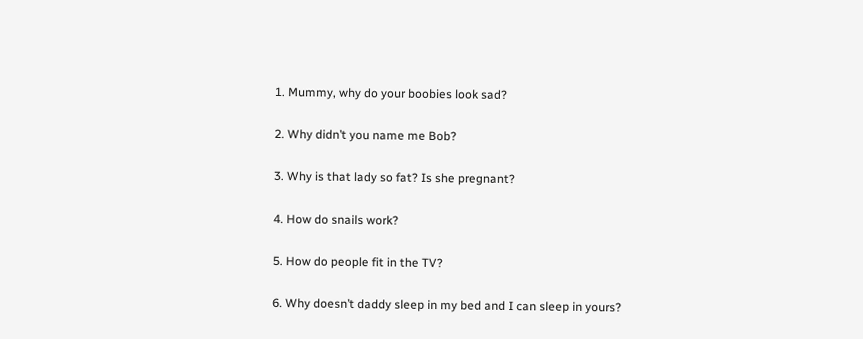1. Mummy, why do your boobies look sad?

2. Why didn’t you name me Bob?

3. Why is that lady so fat? Is she pregnant?

4. How do snails work?

5. How do people fit in the TV?

6. Why doesn’t daddy sleep in my bed and I can sleep in yours?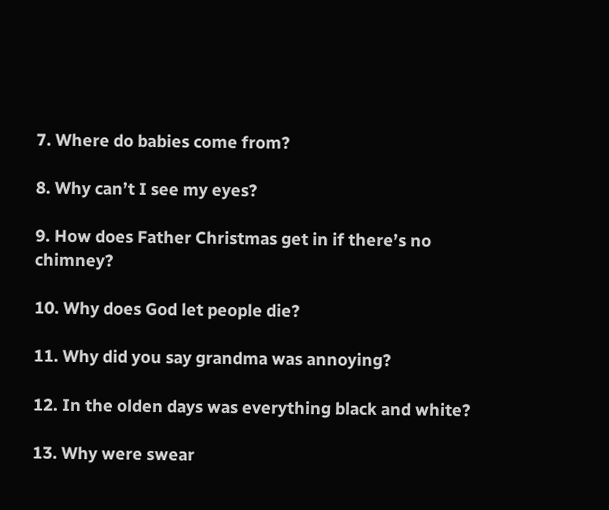7. Where do babies come from?

8. Why can’t I see my eyes?

9. How does Father Christmas get in if there’s no chimney?

10. Why does God let people die?

11. Why did you say grandma was annoying?

12. In the olden days was everything black and white?

13. Why were swear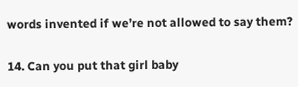words invented if we’re not allowed to say them?

14. Can you put that girl baby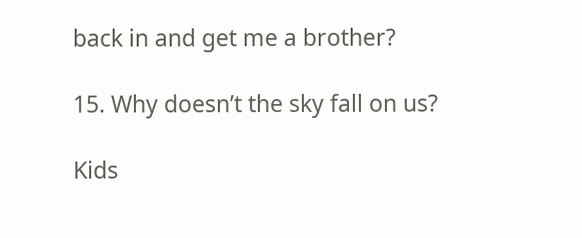back in and get me a brother?

15. Why doesn’t the sky fall on us?

Kids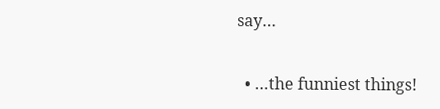say…

  • …the funniest things!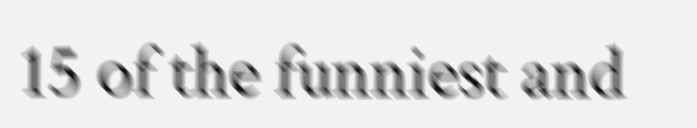15 of the funniest and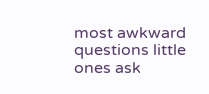most awkward questions little ones ask